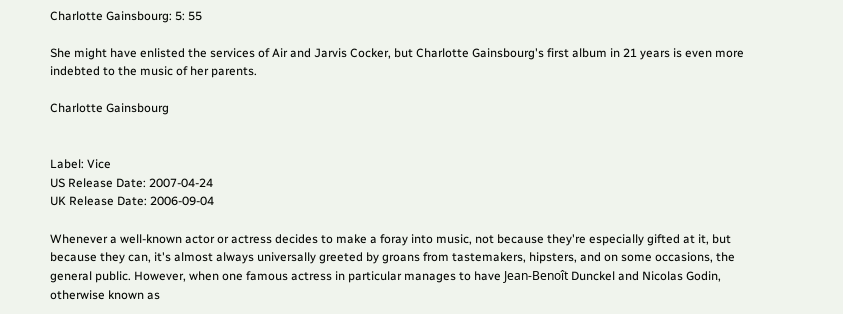Charlotte Gainsbourg: 5: 55

She might have enlisted the services of Air and Jarvis Cocker, but Charlotte Gainsbourg's first album in 21 years is even more indebted to the music of her parents.

Charlotte Gainsbourg


Label: Vice
US Release Date: 2007-04-24
UK Release Date: 2006-09-04

Whenever a well-known actor or actress decides to make a foray into music, not because they're especially gifted at it, but because they can, it's almost always universally greeted by groans from tastemakers, hipsters, and on some occasions, the general public. However, when one famous actress in particular manages to have Jean-Benoît Dunckel and Nicolas Godin, otherwise known as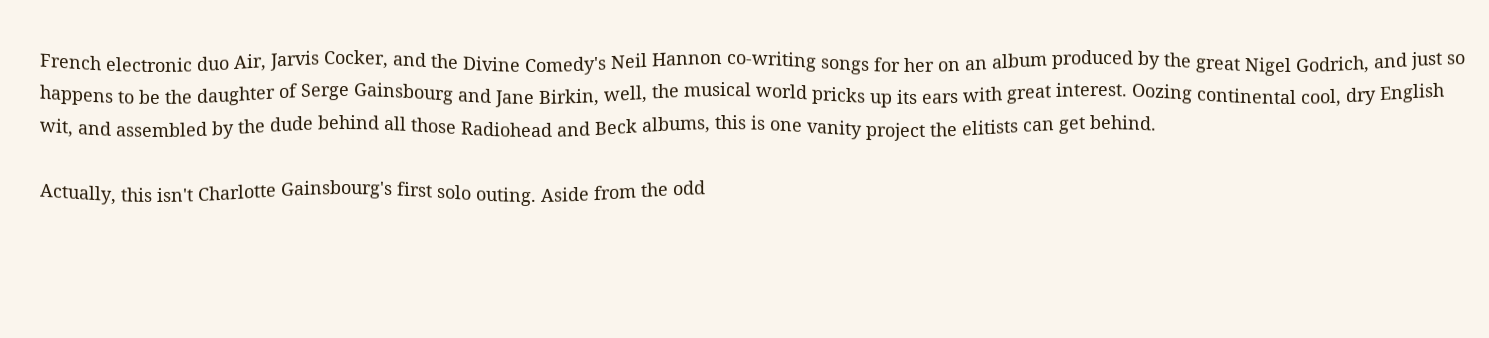French electronic duo Air, Jarvis Cocker, and the Divine Comedy's Neil Hannon co-writing songs for her on an album produced by the great Nigel Godrich, and just so happens to be the daughter of Serge Gainsbourg and Jane Birkin, well, the musical world pricks up its ears with great interest. Oozing continental cool, dry English wit, and assembled by the dude behind all those Radiohead and Beck albums, this is one vanity project the elitists can get behind.

Actually, this isn't Charlotte Gainsbourg's first solo outing. Aside from the odd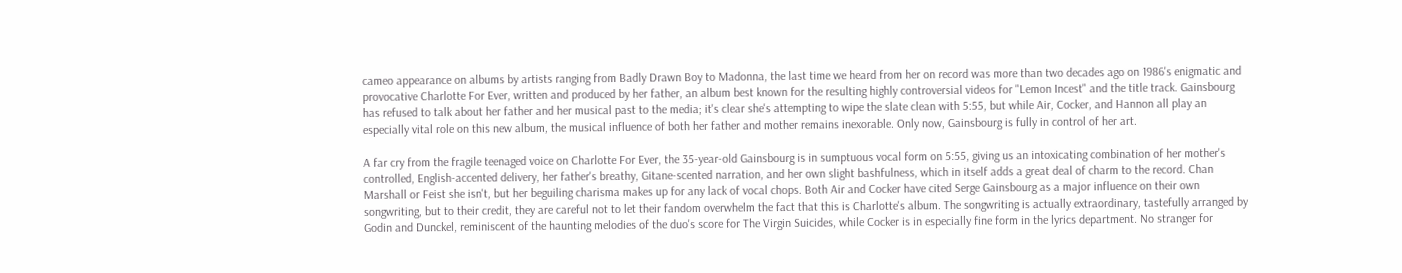cameo appearance on albums by artists ranging from Badly Drawn Boy to Madonna, the last time we heard from her on record was more than two decades ago on 1986's enigmatic and provocative Charlotte For Ever, written and produced by her father, an album best known for the resulting highly controversial videos for "Lemon Incest" and the title track. Gainsbourg has refused to talk about her father and her musical past to the media; it's clear she's attempting to wipe the slate clean with 5:55, but while Air, Cocker, and Hannon all play an especially vital role on this new album, the musical influence of both her father and mother remains inexorable. Only now, Gainsbourg is fully in control of her art.

A far cry from the fragile teenaged voice on Charlotte For Ever, the 35-year-old Gainsbourg is in sumptuous vocal form on 5:55, giving us an intoxicating combination of her mother's controlled, English-accented delivery, her father's breathy, Gitane-scented narration, and her own slight bashfulness, which in itself adds a great deal of charm to the record. Chan Marshall or Feist she isn't, but her beguiling charisma makes up for any lack of vocal chops. Both Air and Cocker have cited Serge Gainsbourg as a major influence on their own songwriting, but to their credit, they are careful not to let their fandom overwhelm the fact that this is Charlotte's album. The songwriting is actually extraordinary, tastefully arranged by Godin and Dunckel, reminiscent of the haunting melodies of the duo's score for The Virgin Suicides, while Cocker is in especially fine form in the lyrics department. No stranger for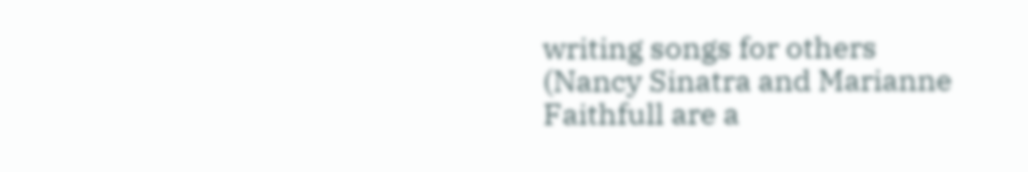writing songs for others (Nancy Sinatra and Marianne Faithfull are a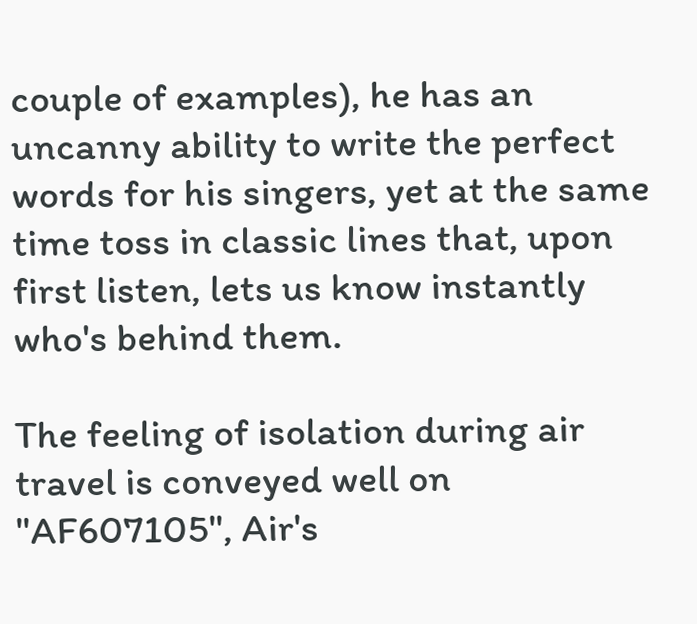couple of examples), he has an uncanny ability to write the perfect words for his singers, yet at the same time toss in classic lines that, upon first listen, lets us know instantly who's behind them.

The feeling of isolation during air travel is conveyed well on "AF607105", Air's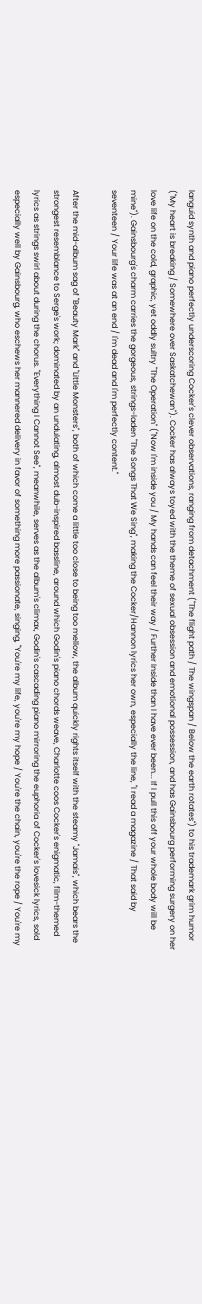languid synth and piano perfectly underscoring Cocker's clever observations, ranging from detachment ("The flight path / The wingspan / Below the earth rotates") to his trademark grim humor ("My heart is breaking / Somewhere over Saskatchewan"). Cocker has always toyed with the theme of sexual obsession and emotional possession, and has Gainsbourg performing surgery on her love life on the cold, graphic, yet oddly sultry "The Operation" ("Now I'm inside you / My hands can feel their way / Further Inside than I have ever been... If I pull this off your whole body will be mine"). Gainsbourg's charm carries the gorgeous, strings-laden "The Songs That We Sing", making the Cocker/Hannon lyrics her own, especially the line, "I read a magazine / That said by seventeen / Your life was at an end / I'm dead and I'm perfectly content."

After the mid-album sag of "Beauty Mark" and "Little Monsters", both of which come a little too close to being too mellow, the album quickly rights itself with the steamy "Jamais", which bears the strongest resemblance to Serge's work; dominated by an undulating, almost dub-inspired bassline, around which Godin's piano chords weave, Charlotte coos Cocker's enigmatic, film-themed lyrics as strings swirl about during the chorus. "Everything I Cannot See", meanwhile, serves as the album's climax, Godin's cascading piano mirroring the euphoria of Cocker's lovesick lyrics, sold especially well by Gainsbourg, who eschews her mannered delivery in favor of something more passionate, singing, "You're my life, you're my hope / You're the chain, you're the rope / You're my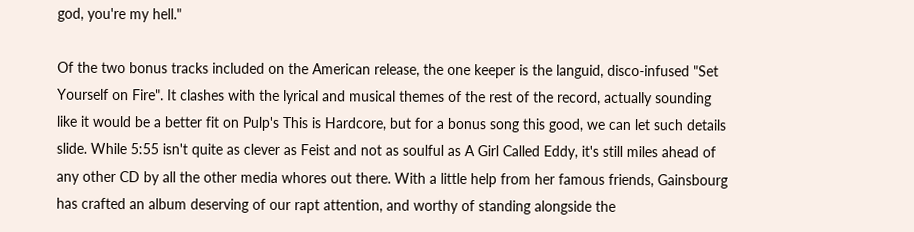god, you're my hell."

Of the two bonus tracks included on the American release, the one keeper is the languid, disco-infused "Set Yourself on Fire". It clashes with the lyrical and musical themes of the rest of the record, actually sounding like it would be a better fit on Pulp's This is Hardcore, but for a bonus song this good, we can let such details slide. While 5:55 isn't quite as clever as Feist and not as soulful as A Girl Called Eddy, it's still miles ahead of any other CD by all the other media whores out there. With a little help from her famous friends, Gainsbourg has crafted an album deserving of our rapt attention, and worthy of standing alongside the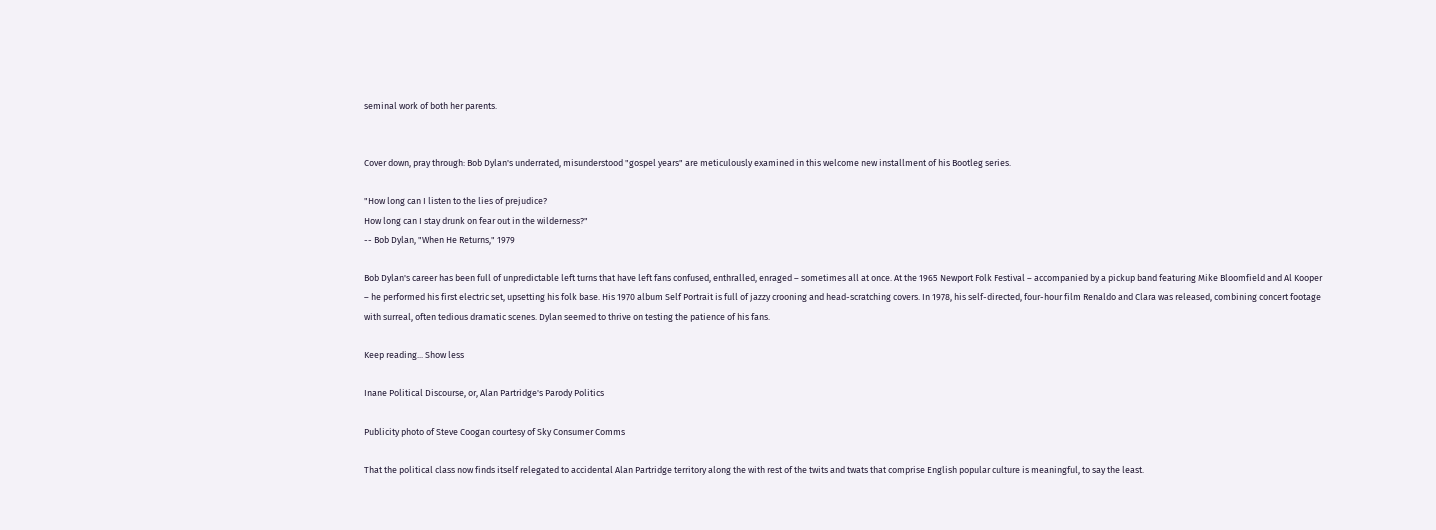seminal work of both her parents.


Cover down, pray through: Bob Dylan's underrated, misunderstood "gospel years" are meticulously examined in this welcome new installment of his Bootleg series.

"How long can I listen to the lies of prejudice?
How long can I stay drunk on fear out in the wilderness?"
-- Bob Dylan, "When He Returns," 1979

Bob Dylan's career has been full of unpredictable left turns that have left fans confused, enthralled, enraged – sometimes all at once. At the 1965 Newport Folk Festival – accompanied by a pickup band featuring Mike Bloomfield and Al Kooper – he performed his first electric set, upsetting his folk base. His 1970 album Self Portrait is full of jazzy crooning and head-scratching covers. In 1978, his self-directed, four-hour film Renaldo and Clara was released, combining concert footage with surreal, often tedious dramatic scenes. Dylan seemed to thrive on testing the patience of his fans.

Keep reading... Show less

Inane Political Discourse, or, Alan Partridge's Parody Politics

Publicity photo of Steve Coogan courtesy of Sky Consumer Comms

That the political class now finds itself relegated to accidental Alan Partridge territory along the with rest of the twits and twats that comprise English popular culture is meaningful, to say the least.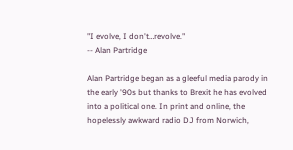"I evolve, I don't…revolve."
-- Alan Partridge

Alan Partridge began as a gleeful media parody in the early '90s but thanks to Brexit he has evolved into a political one. In print and online, the hopelessly awkward radio DJ from Norwich,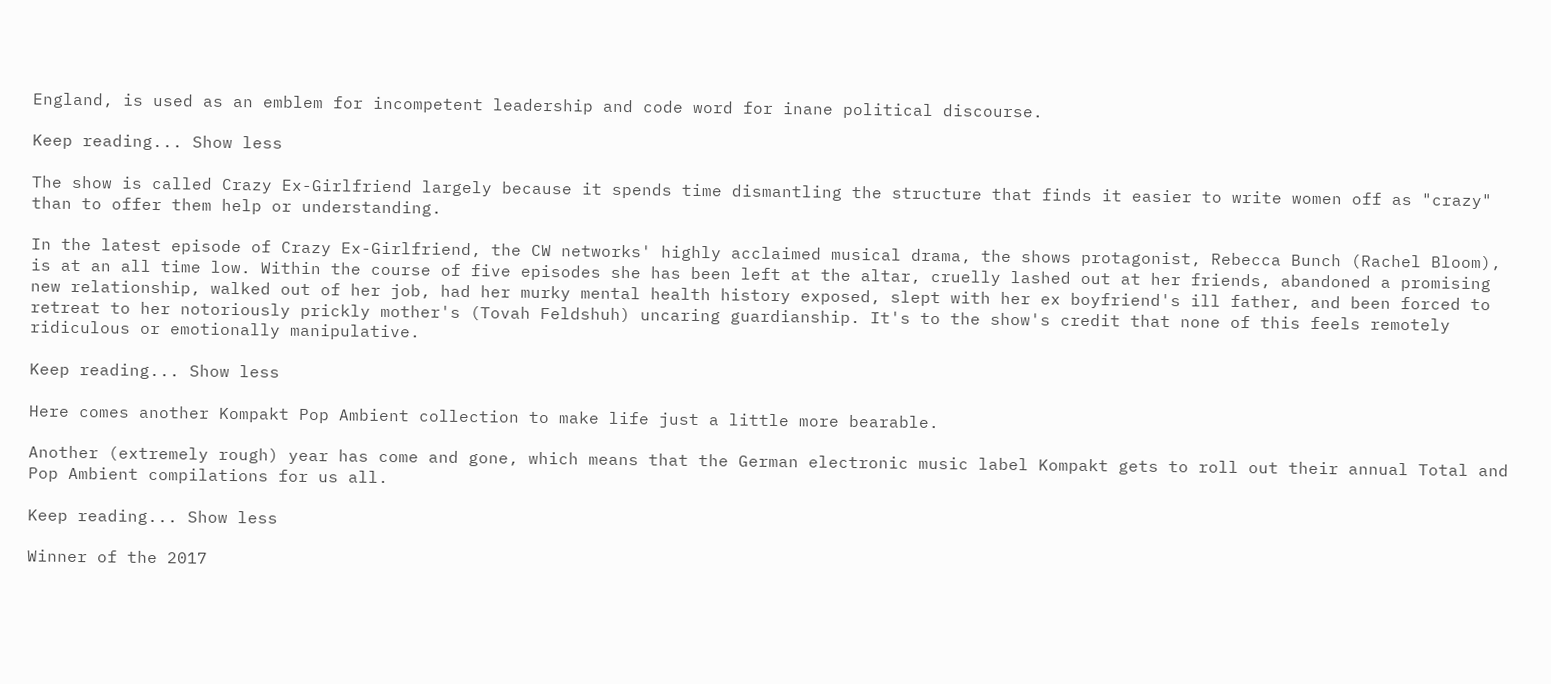England, is used as an emblem for incompetent leadership and code word for inane political discourse.

Keep reading... Show less

The show is called Crazy Ex-Girlfriend largely because it spends time dismantling the structure that finds it easier to write women off as "crazy" than to offer them help or understanding.

In the latest episode of Crazy Ex-Girlfriend, the CW networks' highly acclaimed musical drama, the shows protagonist, Rebecca Bunch (Rachel Bloom), is at an all time low. Within the course of five episodes she has been left at the altar, cruelly lashed out at her friends, abandoned a promising new relationship, walked out of her job, had her murky mental health history exposed, slept with her ex boyfriend's ill father, and been forced to retreat to her notoriously prickly mother's (Tovah Feldshuh) uncaring guardianship. It's to the show's credit that none of this feels remotely ridiculous or emotionally manipulative.

Keep reading... Show less

Here comes another Kompakt Pop Ambient collection to make life just a little more bearable.

Another (extremely rough) year has come and gone, which means that the German electronic music label Kompakt gets to roll out their annual Total and Pop Ambient compilations for us all.

Keep reading... Show less

Winner of the 2017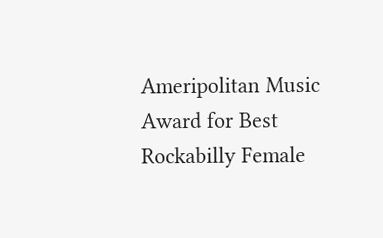Ameripolitan Music Award for Best Rockabilly Female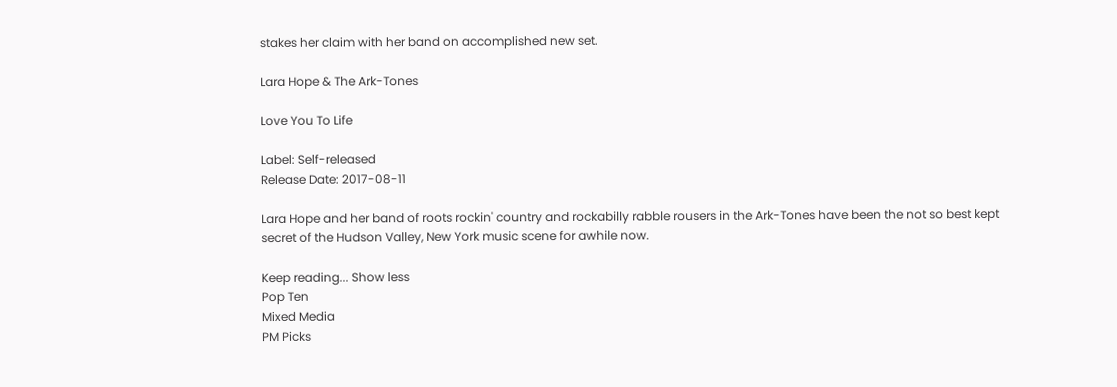stakes her claim with her band on accomplished new set.

Lara Hope & The Ark-Tones

Love You To Life

Label: Self-released
Release Date: 2017-08-11

Lara Hope and her band of roots rockin' country and rockabilly rabble rousers in the Ark-Tones have been the not so best kept secret of the Hudson Valley, New York music scene for awhile now.

Keep reading... Show less
Pop Ten
Mixed Media
PM Picks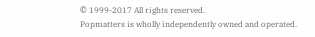© 1999-2017 All rights reserved.
Popmatters is wholly independently owned and operated.